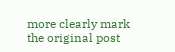more clearly mark the original post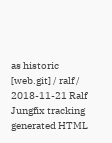as historic
[web.git] / ralf /
2018-11-21 Ralf Jungfix tracking generated HTML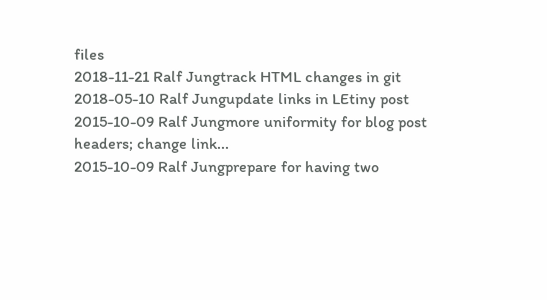files
2018-11-21 Ralf Jungtrack HTML changes in git
2018-05-10 Ralf Jungupdate links in LEtiny post
2015-10-09 Ralf Jungmore uniformity for blog post headers; change link...
2015-10-09 Ralf Jungprepare for having two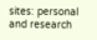sites: personal and research